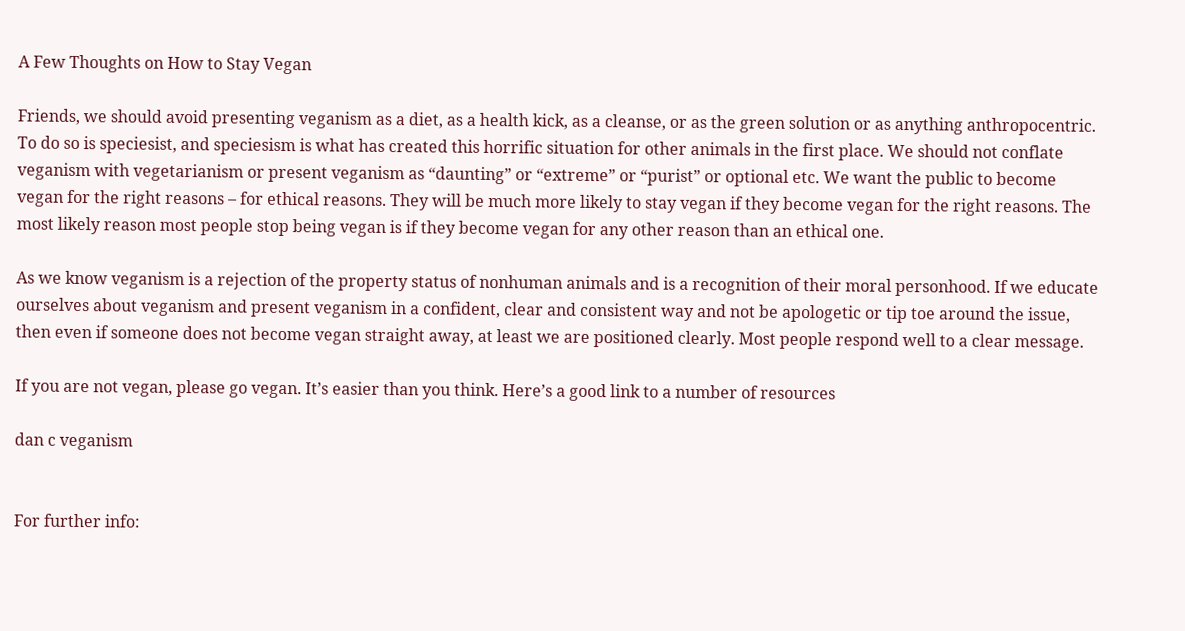A Few Thoughts on How to Stay Vegan

Friends, we should avoid presenting veganism as a diet, as a health kick, as a cleanse, or as the green solution or as anything anthropocentric. To do so is speciesist, and speciesism is what has created this horrific situation for other animals in the first place. We should not conflate veganism with vegetarianism or present veganism as “daunting” or “extreme” or “purist” or optional etc. We want the public to become vegan for the right reasons – for ethical reasons. They will be much more likely to stay vegan if they become vegan for the right reasons. The most likely reason most people stop being vegan is if they become vegan for any other reason than an ethical one.

As we know veganism is a rejection of the property status of nonhuman animals and is a recognition of their moral personhood. If we educate ourselves about veganism and present veganism in a confident, clear and consistent way and not be apologetic or tip toe around the issue, then even if someone does not become vegan straight away, at least we are positioned clearly. Most people respond well to a clear message.

If you are not vegan, please go vegan. It’s easier than you think. Here’s a good link to a number of resources

dan c veganism


For further info: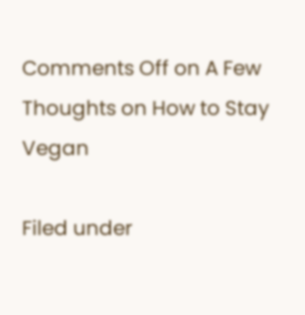Comments Off on A Few Thoughts on How to Stay Vegan

Filed under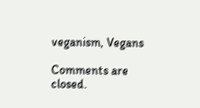veganism, Vegans

Comments are closed.